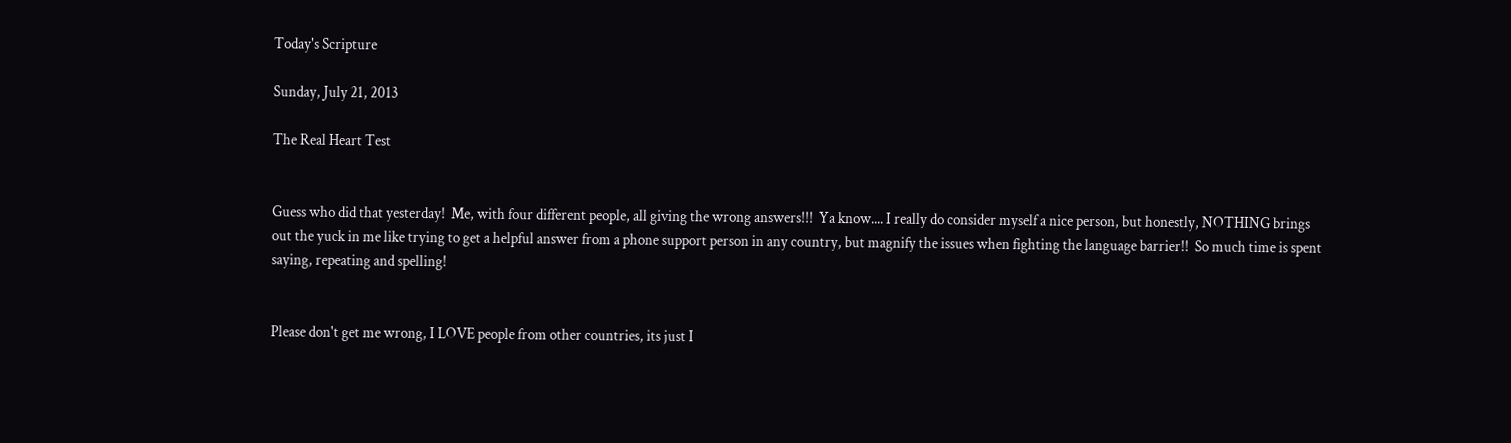Today's Scripture

Sunday, July 21, 2013

The Real Heart Test


Guess who did that yesterday!  Me, with four different people, all giving the wrong answers!!!  Ya know.... I really do consider myself a nice person, but honestly, NOTHING brings out the yuck in me like trying to get a helpful answer from a phone support person in any country, but magnify the issues when fighting the language barrier!!  So much time is spent saying, repeating and spelling!


Please don't get me wrong, I LOVE people from other countries, its just I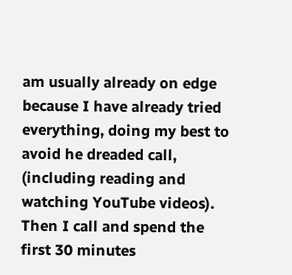am usually already on edge because I have already tried everything, doing my best to avoid he dreaded call, (including reading and watching YouTube videos).  Then I call and spend the first 30 minutes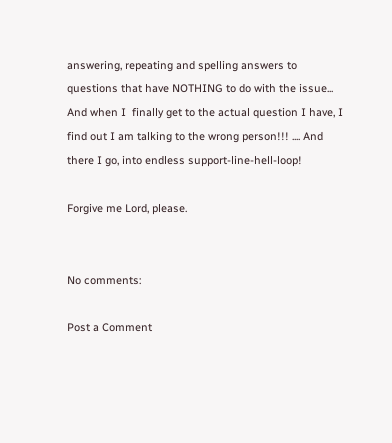answering, repeating and spelling answers to questions that have NOTHING to do with the issue... And when I  finally get to the actual question I have, I find out I am talking to the wrong person!!! .... And there I go, into endless support-line-hell-loop!

Forgive me Lord, please.


No comments:

Post a Comment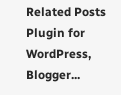Related Posts Plugin for WordPress, Blogger...